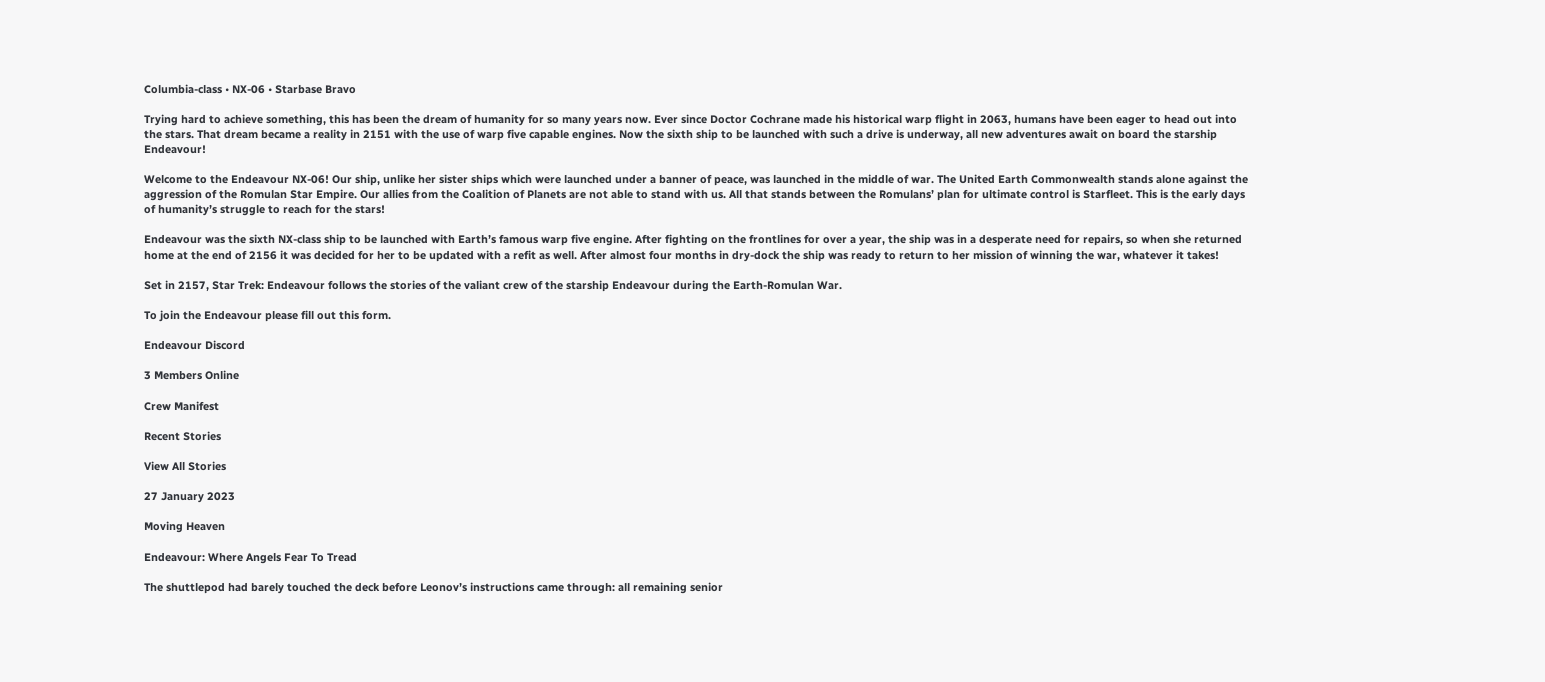Columbia-class • NX-06 • Starbase Bravo

Trying hard to achieve something, this has been the dream of humanity for so many years now. Ever since Doctor Cochrane made his historical warp flight in 2063, humans have been eager to head out into the stars. That dream became a reality in 2151 with the use of warp five capable engines. Now the sixth ship to be launched with such a drive is underway, all new adventures await on board the starship Endeavour!

Welcome to the Endeavour NX-06! Our ship, unlike her sister ships which were launched under a banner of peace, was launched in the middle of war. The United Earth Commonwealth stands alone against the aggression of the Romulan Star Empire. Our allies from the Coalition of Planets are not able to stand with us. All that stands between the Romulans’ plan for ultimate control is Starfleet. This is the early days of humanity’s struggle to reach for the stars!

Endeavour was the sixth NX-class ship to be launched with Earth’s famous warp five engine. After fighting on the frontlines for over a year, the ship was in a desperate need for repairs, so when she returned home at the end of 2156 it was decided for her to be updated with a refit as well. After almost four months in dry-dock the ship was ready to return to her mission of winning the war, whatever it takes!

Set in 2157, Star Trek: Endeavour follows the stories of the valiant crew of the starship Endeavour during the Earth-Romulan War.

To join the Endeavour please fill out this form.

Endeavour Discord

3 Members Online

Crew Manifest

Recent Stories

View All Stories

27 January 2023

Moving Heaven

Endeavour: Where Angels Fear To Tread

The shuttlepod had barely touched the deck before Leonov’s instructions came through: all remaining senior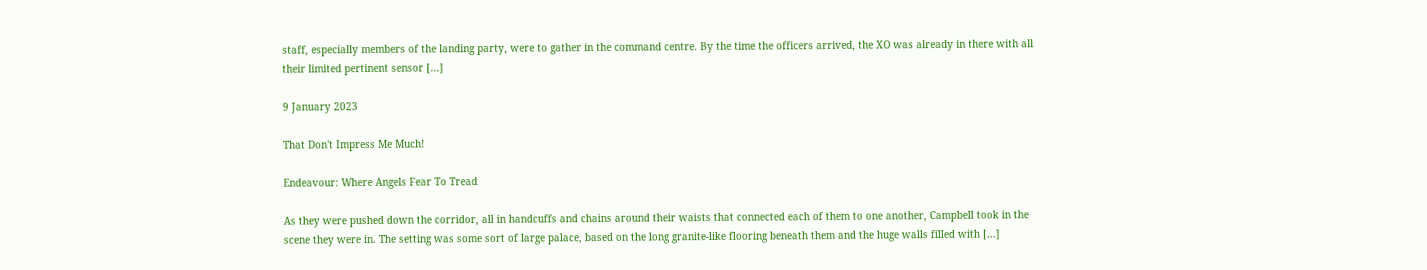staff, especially members of the landing party, were to gather in the command centre. By the time the officers arrived, the XO was already in there with all their limited pertinent sensor [...]

9 January 2023

That Don't Impress Me Much!

Endeavour: Where Angels Fear To Tread

As they were pushed down the corridor, all in handcuffs and chains around their waists that connected each of them to one another, Campbell took in the scene they were in. The setting was some sort of large palace, based on the long granite-like flooring beneath them and the huge walls filled with [...]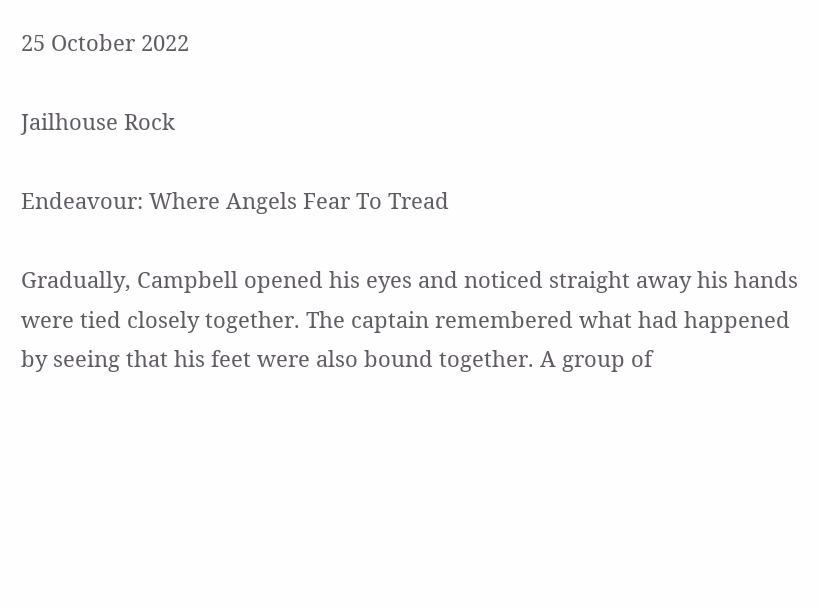25 October 2022

Jailhouse Rock

Endeavour: Where Angels Fear To Tread

Gradually, Campbell opened his eyes and noticed straight away his hands were tied closely together. The captain remembered what had happened by seeing that his feet were also bound together. A group of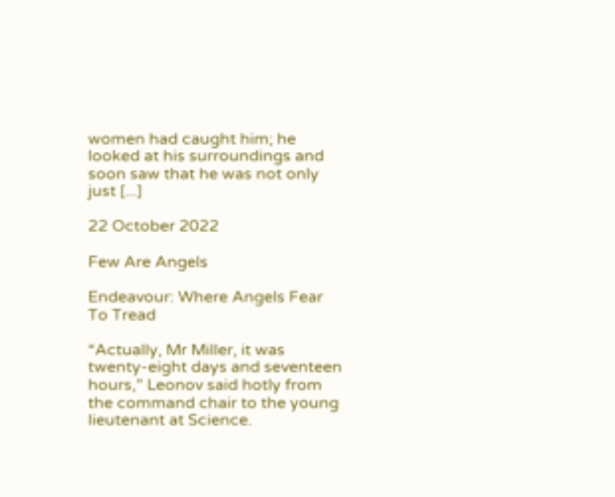women had caught him; he looked at his surroundings and soon saw that he was not only just [...]

22 October 2022

Few Are Angels

Endeavour: Where Angels Fear To Tread

“Actually, Mr Miller, it was twenty-eight days and seventeen hours,” Leonov said hotly from the command chair to the young lieutenant at Science.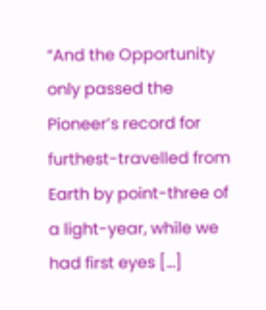“And the Opportunity only passed the Pioneer’s record for furthest-travelled from Earth by point-three of a light-year, while we had first eyes [...]